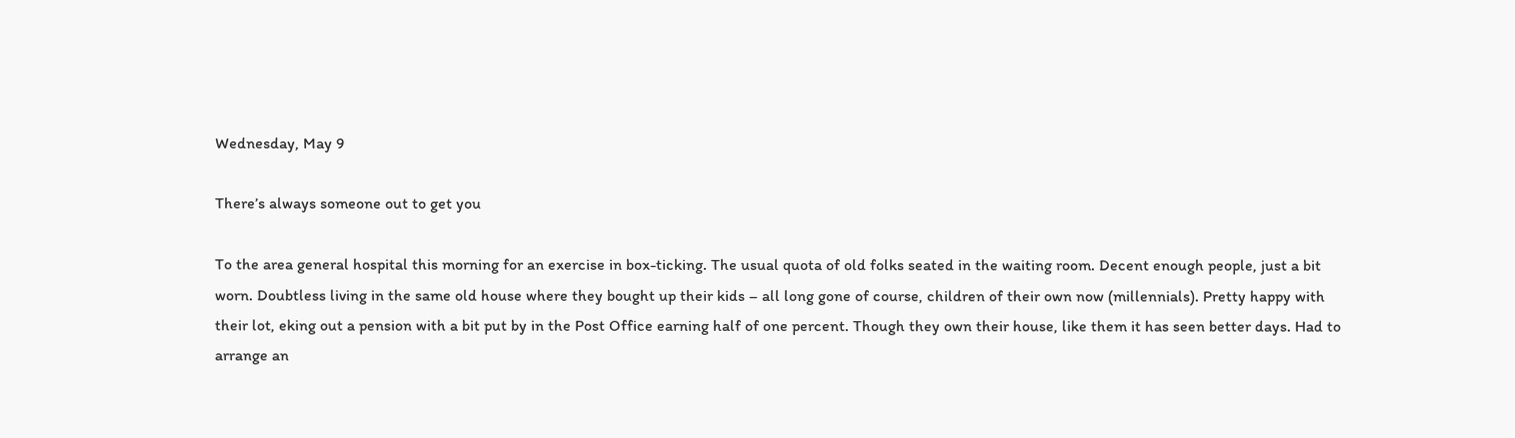Wednesday, May 9

There’s always someone out to get you

To the area general hospital this morning for an exercise in box-ticking. The usual quota of old folks seated in the waiting room. Decent enough people, just a bit worn. Doubtless living in the same old house where they bought up their kids – all long gone of course, children of their own now (millennials). Pretty happy with their lot, eking out a pension with a bit put by in the Post Office earning half of one percent. Though they own their house, like them it has seen better days. Had to arrange an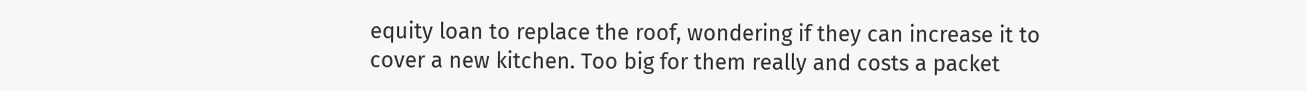equity loan to replace the roof, wondering if they can increase it to cover a new kitchen. Too big for them really and costs a packet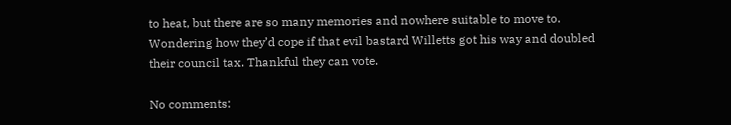to heat, but there are so many memories and nowhere suitable to move to. Wondering how they’d cope if that evil bastard Willetts got his way and doubled their council tax. Thankful they can vote.

No comments: